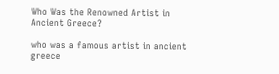Who Was the Renowned Artist in Ancient Greece?

who was a famous artist in ancient greece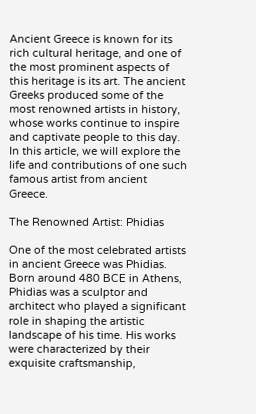Ancient Greece is known for its rich cultural heritage, and one of the most prominent aspects of this heritage is its art. The ancient Greeks produced some of the most renowned artists in history, whose works continue to inspire and captivate people to this day. In this article, we will explore the life and contributions of one such famous artist from ancient Greece.

The Renowned Artist: Phidias

One of the most celebrated artists in ancient Greece was Phidias. Born around 480 BCE in Athens, Phidias was a sculptor and architect who played a significant role in shaping the artistic landscape of his time. His works were characterized by their exquisite craftsmanship,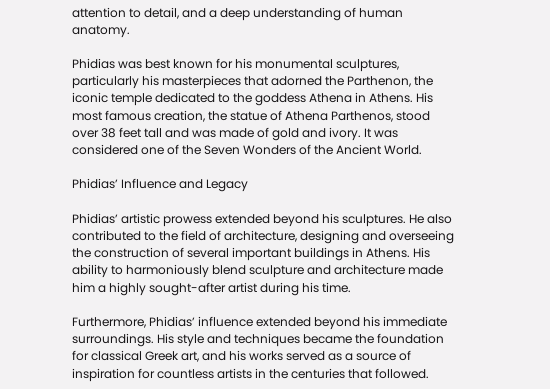attention to detail, and a deep understanding of human anatomy.

Phidias was best known for his monumental sculptures, particularly his masterpieces that adorned the Parthenon, the iconic temple dedicated to the goddess Athena in Athens. His most famous creation, the statue of Athena Parthenos, stood over 38 feet tall and was made of gold and ivory. It was considered one of the Seven Wonders of the Ancient World.

Phidias’ Influence and Legacy

Phidias’ artistic prowess extended beyond his sculptures. He also contributed to the field of architecture, designing and overseeing the construction of several important buildings in Athens. His ability to harmoniously blend sculpture and architecture made him a highly sought-after artist during his time.

Furthermore, Phidias’ influence extended beyond his immediate surroundings. His style and techniques became the foundation for classical Greek art, and his works served as a source of inspiration for countless artists in the centuries that followed.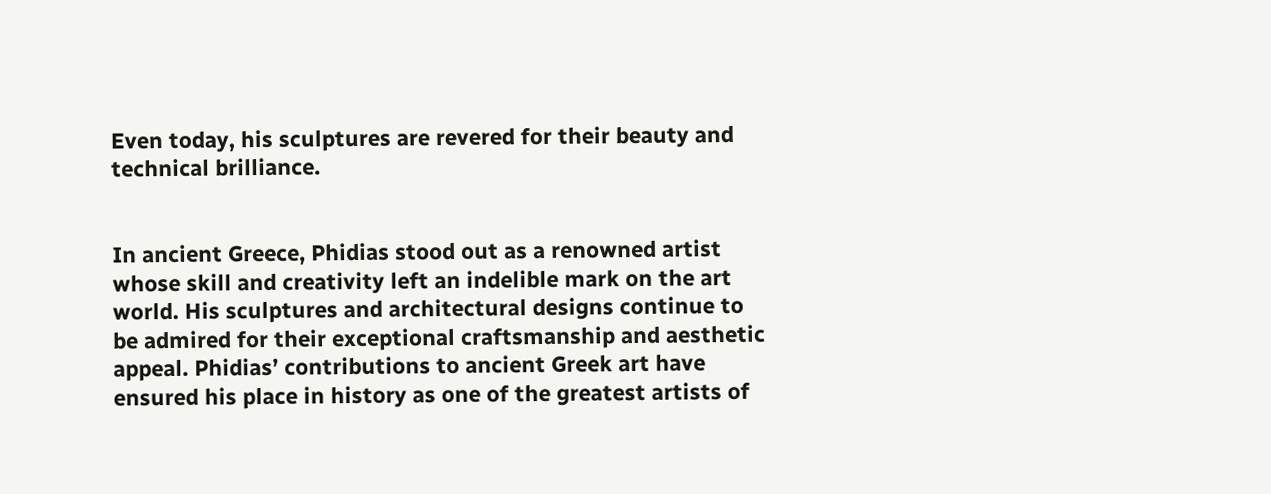Even today, his sculptures are revered for their beauty and technical brilliance.


In ancient Greece, Phidias stood out as a renowned artist whose skill and creativity left an indelible mark on the art world. His sculptures and architectural designs continue to be admired for their exceptional craftsmanship and aesthetic appeal. Phidias’ contributions to ancient Greek art have ensured his place in history as one of the greatest artists of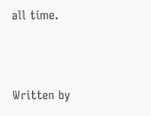all time.



Written by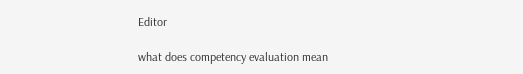Editor

what does competency evaluation mean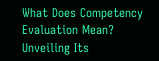What Does Competency Evaluation Mean? Unveiling Its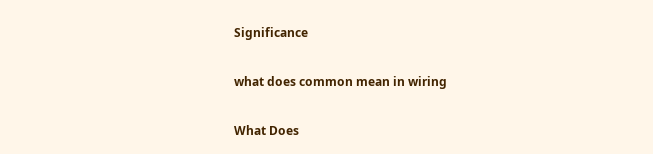Significance

what does common mean in wiring

What Does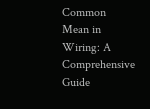Common Mean in Wiring: A Comprehensive Guide